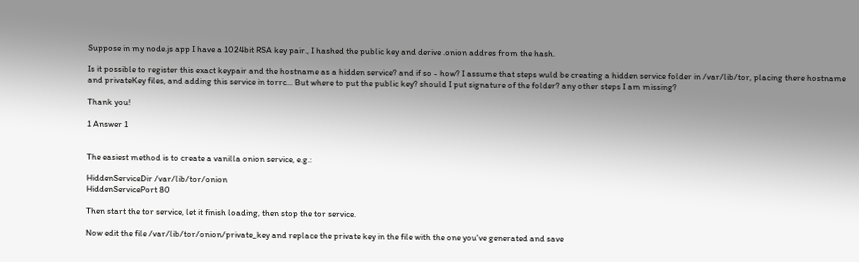Suppose in my node.js app I have a 1024bit RSA key pair., I hashed the public key and derive .onion addres from the hash.

Is it possible to register this exact keypair and the hostname as a hidden service? and if so - how? I assume that steps wuld be creating a hidden service folder in /var/lib/tor, placing there hostname and privateKey files, and adding this service in torrc... But where to put the public key? should I put signature of the folder? any other steps I am missing?

Thank you!

1 Answer 1


The easiest method is to create a vanilla onion service, e.g.:

HiddenServiceDir /var/lib/tor/onion
HiddenServicePort 80

Then start the tor service, let it finish loading, then stop the tor service.

Now edit the file /var/lib/tor/onion/private_key and replace the private key in the file with the one you've generated and save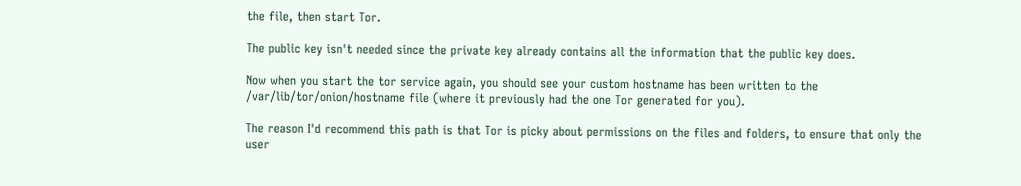the file, then start Tor.

The public key isn't needed since the private key already contains all the information that the public key does.

Now when you start the tor service again, you should see your custom hostname has been written to the /var/lib/tor/onion/hostname file (where it previously had the one Tor generated for you).

The reason I'd recommend this path is that Tor is picky about permissions on the files and folders, to ensure that only the user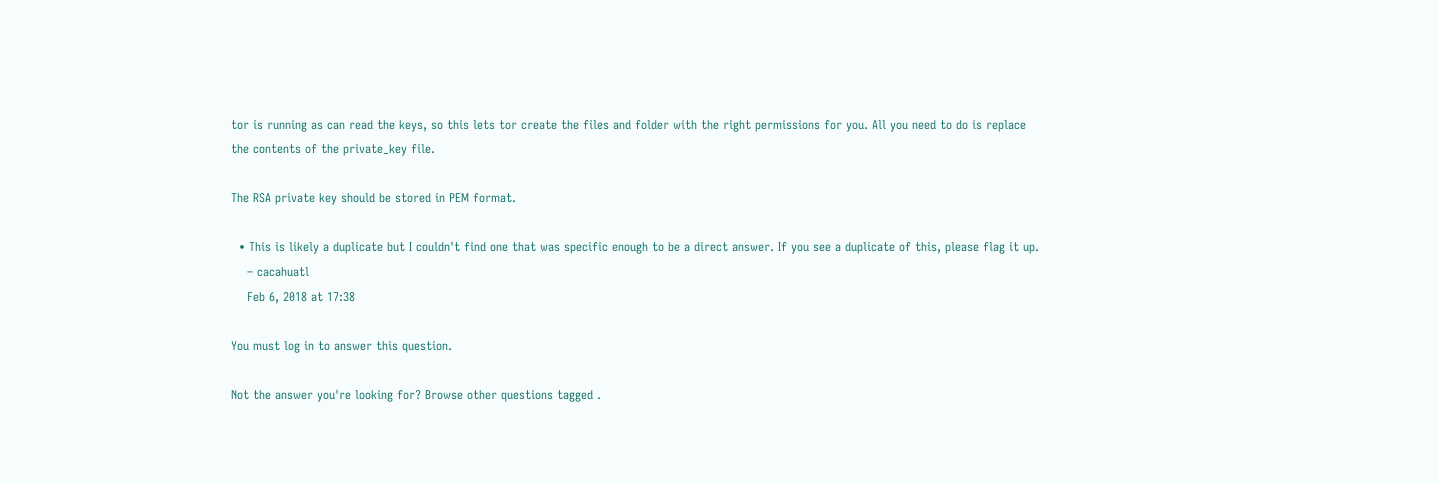tor is running as can read the keys, so this lets tor create the files and folder with the right permissions for you. All you need to do is replace the contents of the private_key file.

The RSA private key should be stored in PEM format.

  • This is likely a duplicate but I couldn't find one that was specific enough to be a direct answer. If you see a duplicate of this, please flag it up.
    – cacahuatl
    Feb 6, 2018 at 17:38

You must log in to answer this question.

Not the answer you're looking for? Browse other questions tagged .